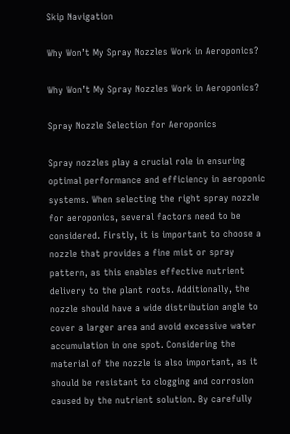Skip Navigation

Why Won’t My Spray Nozzles Work in Aeroponics?

Why Won’t My Spray Nozzles Work in Aeroponics?

Spray Nozzle Selection for Aeroponics

Spray nozzles play a crucial role in ensuring optimal performance and efficiency in aeroponic systems. When selecting the right spray nozzle for aeroponics, several factors need to be considered. Firstly, it is important to choose a nozzle that provides a fine mist or spray pattern, as this enables effective nutrient delivery to the plant roots. Additionally, the nozzle should have a wide distribution angle to cover a larger area and avoid excessive water accumulation in one spot. Considering the material of the nozzle is also important, as it should be resistant to clogging and corrosion caused by the nutrient solution. By carefully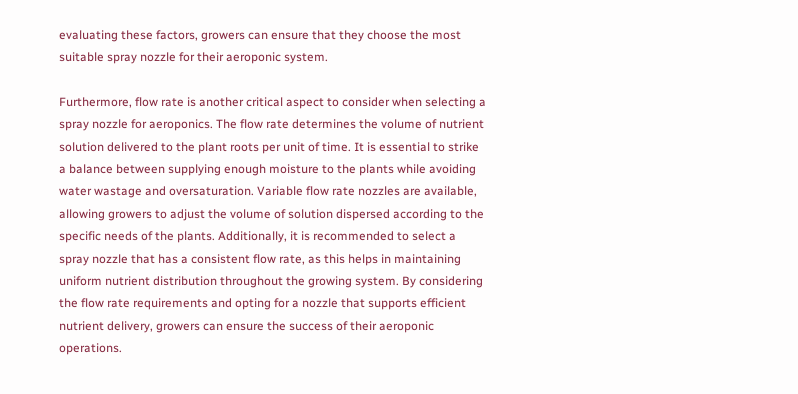evaluating these factors, growers can ensure that they choose the most suitable spray nozzle for their aeroponic system.

Furthermore, flow rate is another critical aspect to consider when selecting a spray nozzle for aeroponics. The flow rate determines the volume of nutrient solution delivered to the plant roots per unit of time. It is essential to strike a balance between supplying enough moisture to the plants while avoiding water wastage and oversaturation. Variable flow rate nozzles are available, allowing growers to adjust the volume of solution dispersed according to the specific needs of the plants. Additionally, it is recommended to select a spray nozzle that has a consistent flow rate, as this helps in maintaining uniform nutrient distribution throughout the growing system. By considering the flow rate requirements and opting for a nozzle that supports efficient nutrient delivery, growers can ensure the success of their aeroponic operations.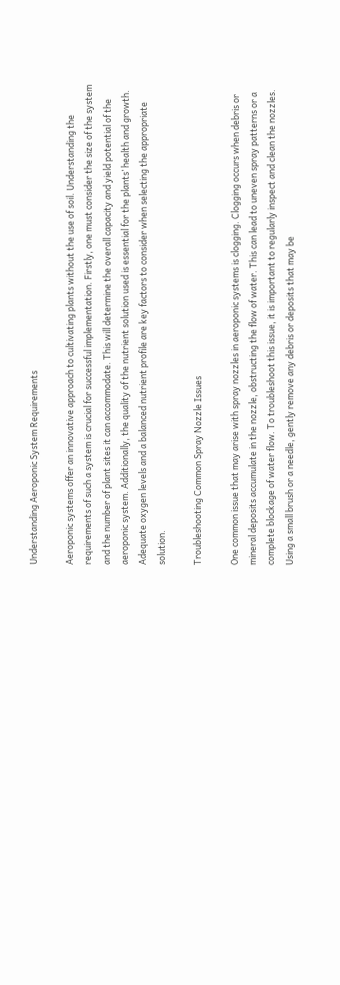Understanding Aeroponic System Requirements

Aeroponic systems offer an innovative approach to cultivating plants without the use of soil. Understanding the requirements of such a system is crucial for successful implementation. Firstly, one must consider the size of the system and the number of plant sites it can accommodate. This will determine the overall capacity and yield potential of the aeroponic system. Additionally, the quality of the nutrient solution used is essential for the plants’ health and growth. Adequate oxygen levels and a balanced nutrient profile are key factors to consider when selecting the appropriate solution.

Troubleshooting Common Spray Nozzle Issues

One common issue that may arise with spray nozzles in aeroponic systems is clogging. Clogging occurs when debris or mineral deposits accumulate in the nozzle, obstructing the flow of water. This can lead to uneven spray patterns or a complete blockage of water flow. To troubleshoot this issue, it is important to regularly inspect and clean the nozzles. Using a small brush or a needle, gently remove any debris or deposits that may be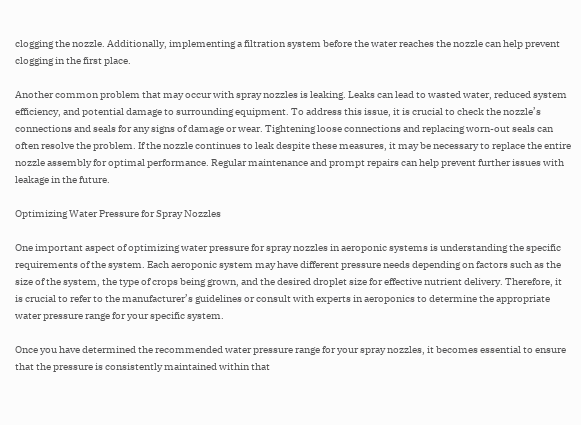clogging the nozzle. Additionally, implementing a filtration system before the water reaches the nozzle can help prevent clogging in the first place.

Another common problem that may occur with spray nozzles is leaking. Leaks can lead to wasted water, reduced system efficiency, and potential damage to surrounding equipment. To address this issue, it is crucial to check the nozzle’s connections and seals for any signs of damage or wear. Tightening loose connections and replacing worn-out seals can often resolve the problem. If the nozzle continues to leak despite these measures, it may be necessary to replace the entire nozzle assembly for optimal performance. Regular maintenance and prompt repairs can help prevent further issues with leakage in the future.

Optimizing Water Pressure for Spray Nozzles

One important aspect of optimizing water pressure for spray nozzles in aeroponic systems is understanding the specific requirements of the system. Each aeroponic system may have different pressure needs depending on factors such as the size of the system, the type of crops being grown, and the desired droplet size for effective nutrient delivery. Therefore, it is crucial to refer to the manufacturer’s guidelines or consult with experts in aeroponics to determine the appropriate water pressure range for your specific system.

Once you have determined the recommended water pressure range for your spray nozzles, it becomes essential to ensure that the pressure is consistently maintained within that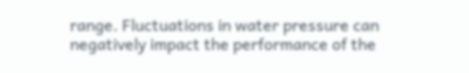range. Fluctuations in water pressure can negatively impact the performance of the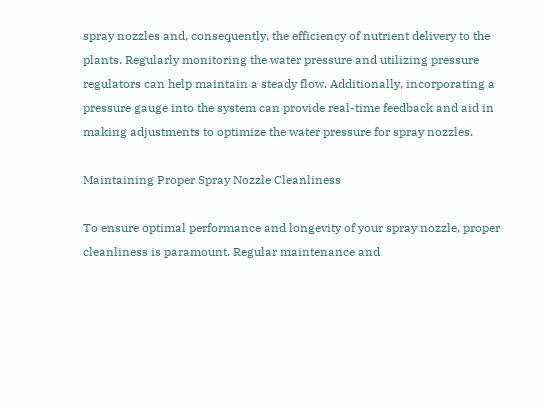spray nozzles and, consequently, the efficiency of nutrient delivery to the plants. Regularly monitoring the water pressure and utilizing pressure regulators can help maintain a steady flow. Additionally, incorporating a pressure gauge into the system can provide real-time feedback and aid in making adjustments to optimize the water pressure for spray nozzles.

Maintaining Proper Spray Nozzle Cleanliness

To ensure optimal performance and longevity of your spray nozzle, proper cleanliness is paramount. Regular maintenance and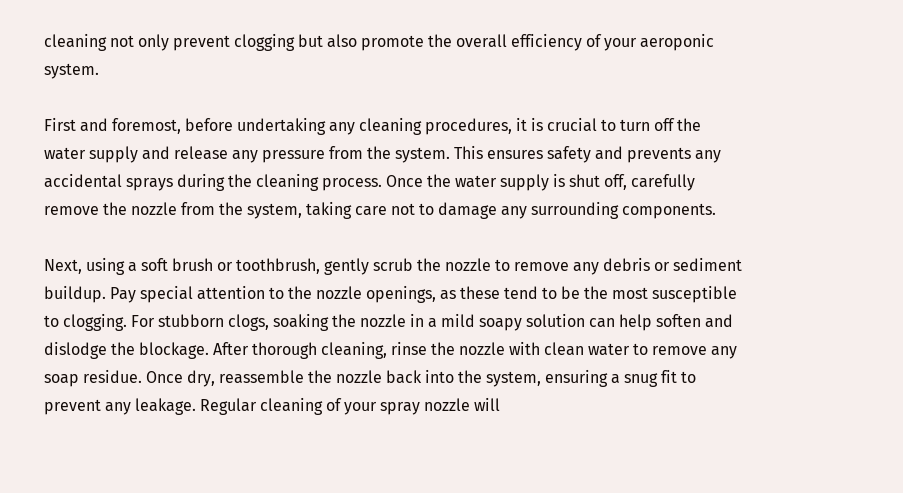cleaning not only prevent clogging but also promote the overall efficiency of your aeroponic system.

First and foremost, before undertaking any cleaning procedures, it is crucial to turn off the water supply and release any pressure from the system. This ensures safety and prevents any accidental sprays during the cleaning process. Once the water supply is shut off, carefully remove the nozzle from the system, taking care not to damage any surrounding components.

Next, using a soft brush or toothbrush, gently scrub the nozzle to remove any debris or sediment buildup. Pay special attention to the nozzle openings, as these tend to be the most susceptible to clogging. For stubborn clogs, soaking the nozzle in a mild soapy solution can help soften and dislodge the blockage. After thorough cleaning, rinse the nozzle with clean water to remove any soap residue. Once dry, reassemble the nozzle back into the system, ensuring a snug fit to prevent any leakage. Regular cleaning of your spray nozzle will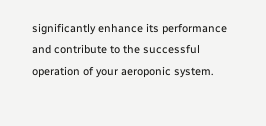significantly enhance its performance and contribute to the successful operation of your aeroponic system.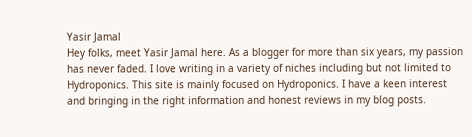Yasir Jamal
Hey folks, meet Yasir Jamal here. As a blogger for more than six years, my passion has never faded. I love writing in a variety of niches including but not limited to Hydroponics. This site is mainly focused on Hydroponics. I have a keen interest and bringing in the right information and honest reviews in my blog posts.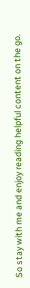So stay with me and enjoy reading helpful content on the go.